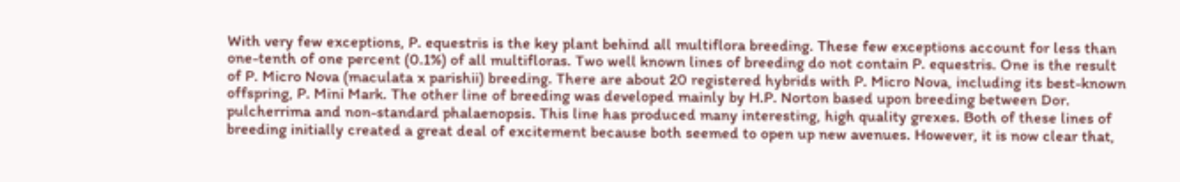With very few exceptions, P. equestris is the key plant behind all multiflora breeding. These few exceptions account for less than one-tenth of one percent (0.1%) of all multifloras. Two well known lines of breeding do not contain P. equestris. One is the result of P. Micro Nova (maculata x parishii) breeding. There are about 20 registered hybrids with P. Micro Nova, including its best-known offspring, P. Mini Mark. The other line of breeding was developed mainly by H.P. Norton based upon breeding between Dor. pulcherrima and non-standard phalaenopsis. This line has produced many interesting, high quality grexes. Both of these lines of breeding initially created a great deal of excitement because both seemed to open up new avenues. However, it is now clear that,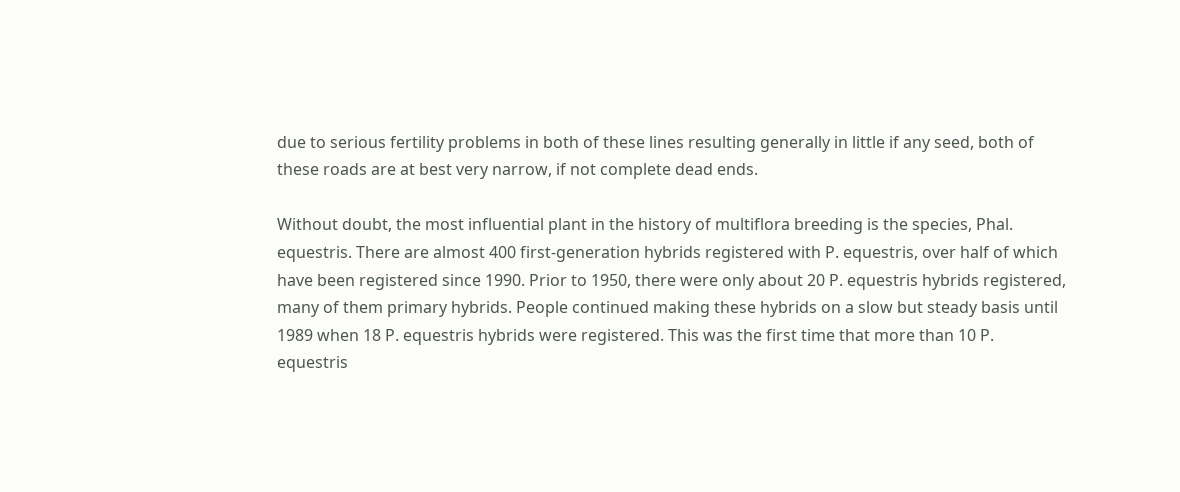due to serious fertility problems in both of these lines resulting generally in little if any seed, both of these roads are at best very narrow, if not complete dead ends.

Without doubt, the most influential plant in the history of multiflora breeding is the species, Phal. equestris. There are almost 400 first-generation hybrids registered with P. equestris, over half of which have been registered since 1990. Prior to 1950, there were only about 20 P. equestris hybrids registered, many of them primary hybrids. People continued making these hybrids on a slow but steady basis until 1989 when 18 P. equestris hybrids were registered. This was the first time that more than 10 P. equestris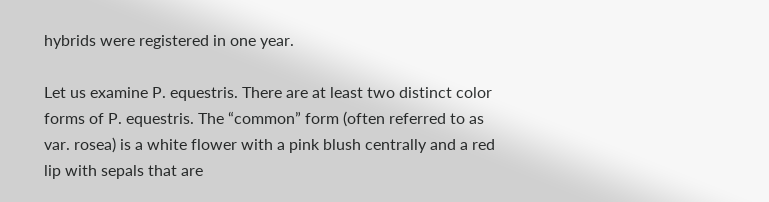hybrids were registered in one year.

Let us examine P. equestris. There are at least two distinct color forms of P. equestris. The “common” form (often referred to as var. rosea) is a white flower with a pink blush centrally and a red lip with sepals that are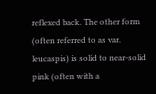reflexed back. The other form (often referred to as var. leucaspis) is solid to near-solid pink (often with a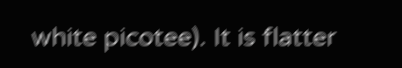white picotee). It is flatter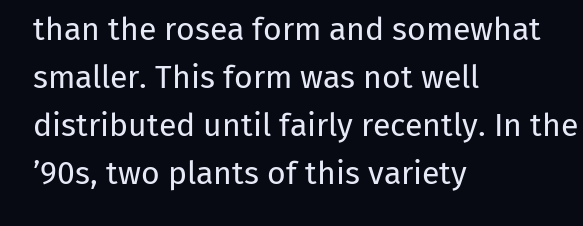than the rosea form and somewhat smaller. This form was not well distributed until fairly recently. In the ’90s, two plants of this variety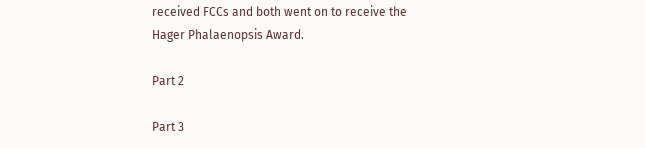received FCCs and both went on to receive the Hager Phalaenopsis Award.

Part 2

Part 3